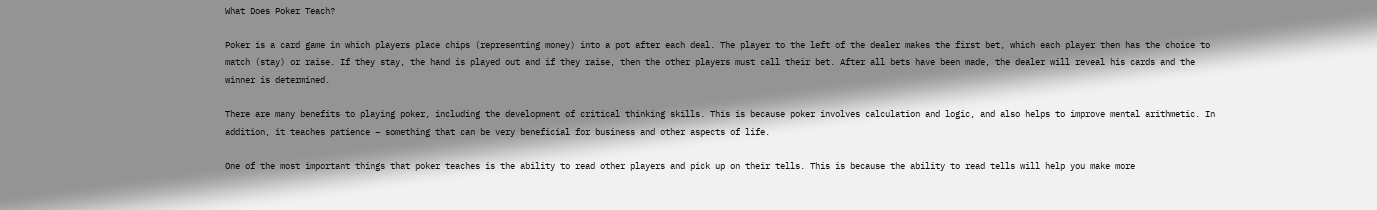What Does Poker Teach?

Poker is a card game in which players place chips (representing money) into a pot after each deal. The player to the left of the dealer makes the first bet, which each player then has the choice to match (stay) or raise. If they stay, the hand is played out and if they raise, then the other players must call their bet. After all bets have been made, the dealer will reveal his cards and the winner is determined.

There are many benefits to playing poker, including the development of critical thinking skills. This is because poker involves calculation and logic, and also helps to improve mental arithmetic. In addition, it teaches patience – something that can be very beneficial for business and other aspects of life.

One of the most important things that poker teaches is the ability to read other players and pick up on their tells. This is because the ability to read tells will help you make more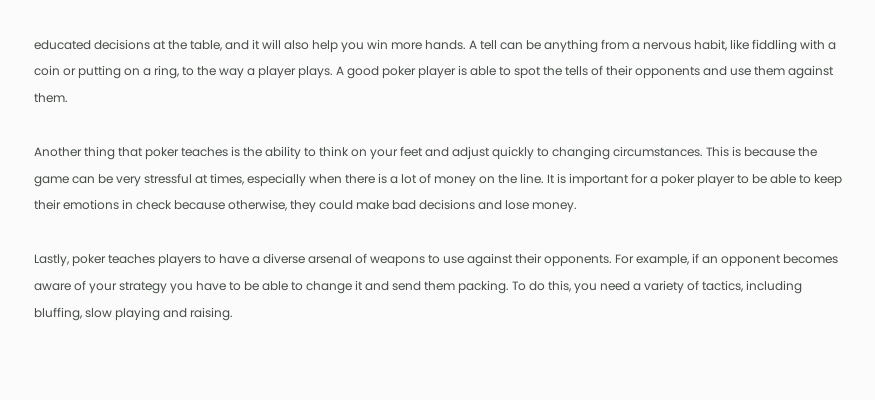educated decisions at the table, and it will also help you win more hands. A tell can be anything from a nervous habit, like fiddling with a coin or putting on a ring, to the way a player plays. A good poker player is able to spot the tells of their opponents and use them against them.

Another thing that poker teaches is the ability to think on your feet and adjust quickly to changing circumstances. This is because the game can be very stressful at times, especially when there is a lot of money on the line. It is important for a poker player to be able to keep their emotions in check because otherwise, they could make bad decisions and lose money.

Lastly, poker teaches players to have a diverse arsenal of weapons to use against their opponents. For example, if an opponent becomes aware of your strategy you have to be able to change it and send them packing. To do this, you need a variety of tactics, including bluffing, slow playing and raising.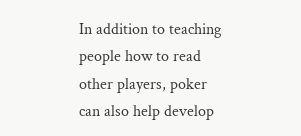In addition to teaching people how to read other players, poker can also help develop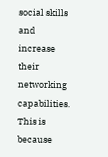social skills and increase their networking capabilities. This is because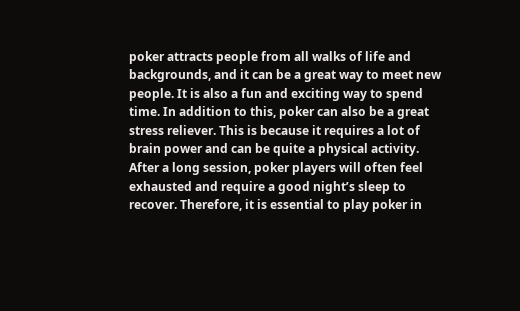poker attracts people from all walks of life and backgrounds, and it can be a great way to meet new people. It is also a fun and exciting way to spend time. In addition to this, poker can also be a great stress reliever. This is because it requires a lot of brain power and can be quite a physical activity. After a long session, poker players will often feel exhausted and require a good night’s sleep to recover. Therefore, it is essential to play poker in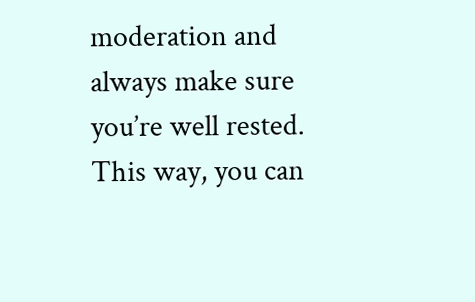moderation and always make sure you’re well rested. This way, you can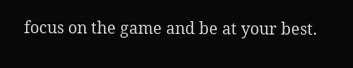focus on the game and be at your best.